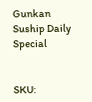Gunkan Suship Daily Special


SKU: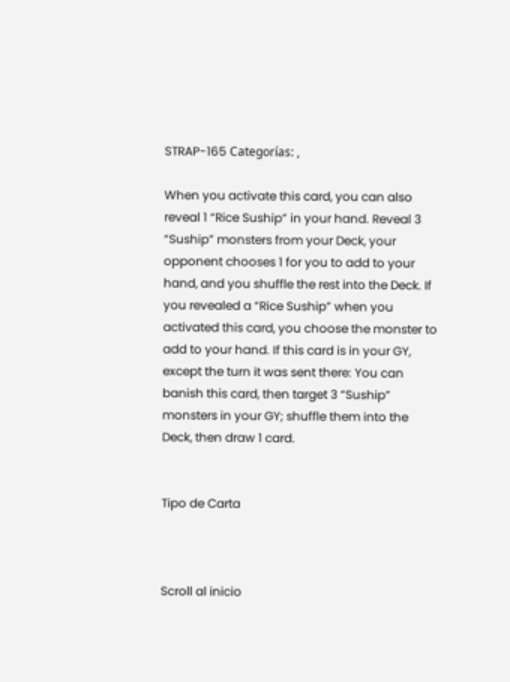STRAP-165 Categorías: ,

When you activate this card, you can also reveal 1 “Rice Suship” in your hand. Reveal 3 “Suship” monsters from your Deck, your opponent chooses 1 for you to add to your hand, and you shuffle the rest into the Deck. If you revealed a “Rice Suship” when you activated this card, you choose the monster to add to your hand. If this card is in your GY, except the turn it was sent there: You can banish this card, then target 3 “Suship” monsters in your GY; shuffle them into the Deck, then draw 1 card.


Tipo de Carta



Scroll al inicio